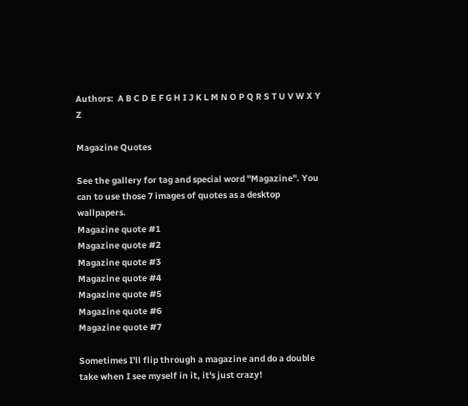Authors:  A B C D E F G H I J K L M N O P Q R S T U V W X Y Z

Magazine Quotes

See the gallery for tag and special word "Magazine". You can to use those 7 images of quotes as a desktop wallpapers.
Magazine quote #1
Magazine quote #2
Magazine quote #3
Magazine quote #4
Magazine quote #5
Magazine quote #6
Magazine quote #7

Sometimes I'll flip through a magazine and do a double take when I see myself in it, it's just crazy!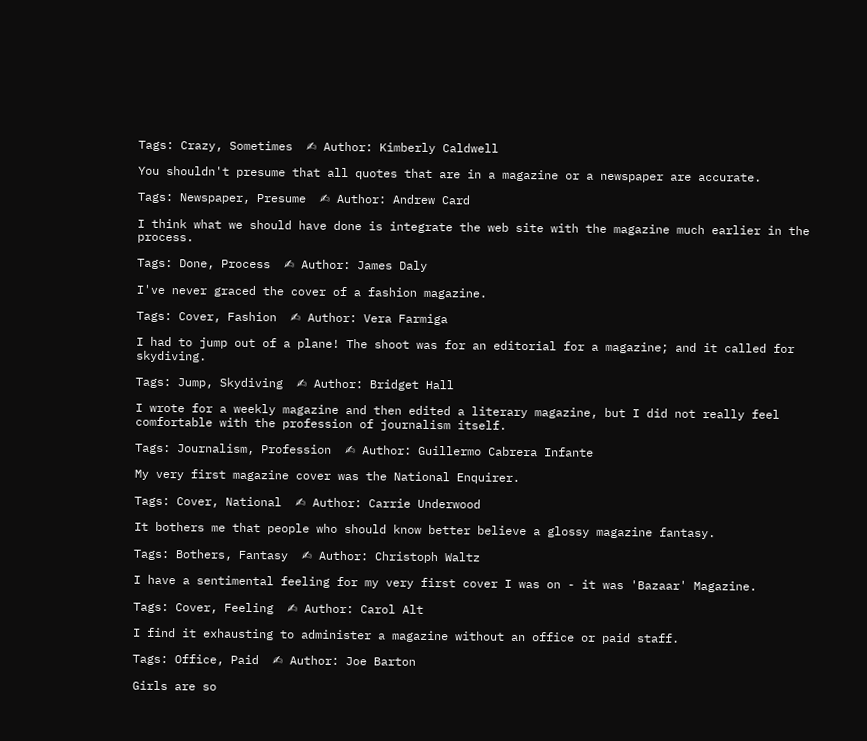Tags: Crazy, Sometimes  ✍ Author: Kimberly Caldwell

You shouldn't presume that all quotes that are in a magazine or a newspaper are accurate.

Tags: Newspaper, Presume  ✍ Author: Andrew Card

I think what we should have done is integrate the web site with the magazine much earlier in the process.

Tags: Done, Process  ✍ Author: James Daly

I've never graced the cover of a fashion magazine.

Tags: Cover, Fashion  ✍ Author: Vera Farmiga

I had to jump out of a plane! The shoot was for an editorial for a magazine; and it called for skydiving.

Tags: Jump, Skydiving  ✍ Author: Bridget Hall

I wrote for a weekly magazine and then edited a literary magazine, but I did not really feel comfortable with the profession of journalism itself.

Tags: Journalism, Profession  ✍ Author: Guillermo Cabrera Infante

My very first magazine cover was the National Enquirer.

Tags: Cover, National  ✍ Author: Carrie Underwood

It bothers me that people who should know better believe a glossy magazine fantasy.

Tags: Bothers, Fantasy  ✍ Author: Christoph Waltz

I have a sentimental feeling for my very first cover I was on - it was 'Bazaar' Magazine.

Tags: Cover, Feeling  ✍ Author: Carol Alt

I find it exhausting to administer a magazine without an office or paid staff.

Tags: Office, Paid  ✍ Author: Joe Barton

Girls are so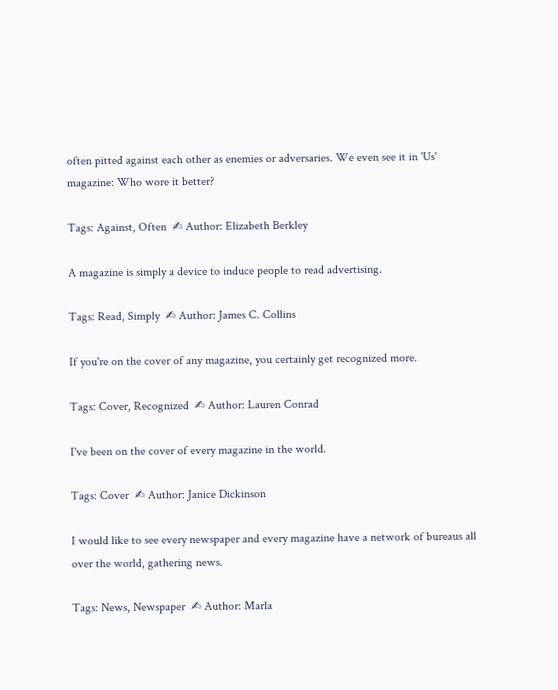often pitted against each other as enemies or adversaries. We even see it in 'Us' magazine: Who wore it better?

Tags: Against, Often  ✍ Author: Elizabeth Berkley

A magazine is simply a device to induce people to read advertising.

Tags: Read, Simply  ✍ Author: James C. Collins

If you're on the cover of any magazine, you certainly get recognized more.

Tags: Cover, Recognized  ✍ Author: Lauren Conrad

I've been on the cover of every magazine in the world.

Tags: Cover  ✍ Author: Janice Dickinson

I would like to see every newspaper and every magazine have a network of bureaus all over the world, gathering news.

Tags: News, Newspaper  ✍ Author: Marla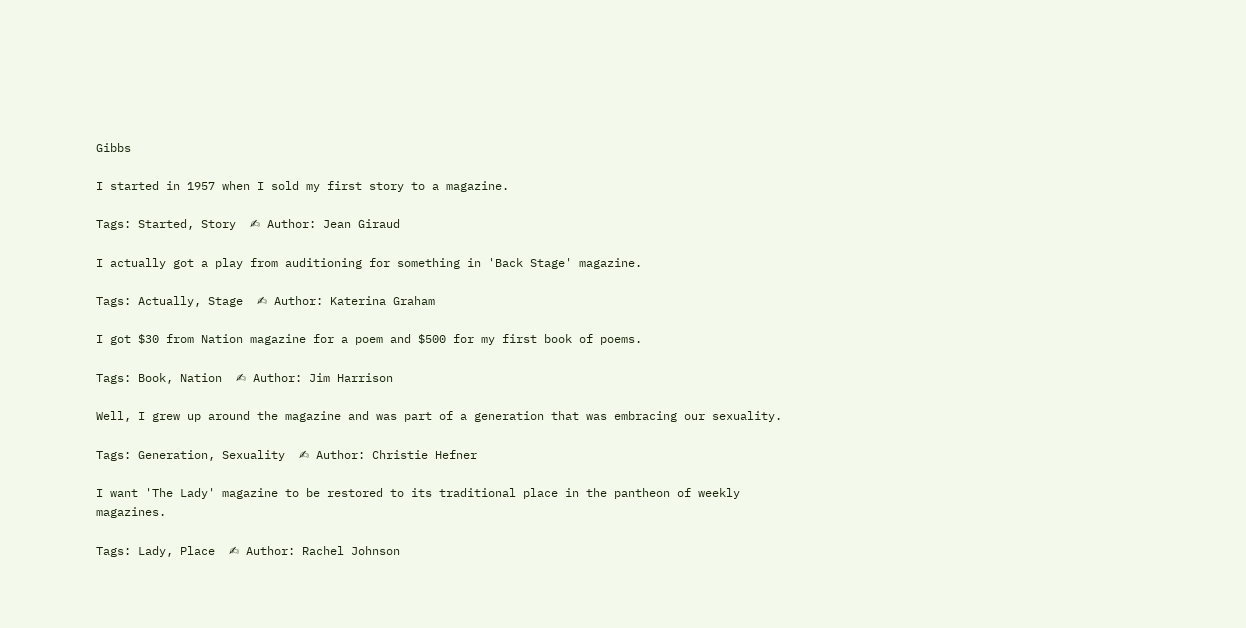Gibbs

I started in 1957 when I sold my first story to a magazine.

Tags: Started, Story  ✍ Author: Jean Giraud

I actually got a play from auditioning for something in 'Back Stage' magazine.

Tags: Actually, Stage  ✍ Author: Katerina Graham

I got $30 from Nation magazine for a poem and $500 for my first book of poems.

Tags: Book, Nation  ✍ Author: Jim Harrison

Well, I grew up around the magazine and was part of a generation that was embracing our sexuality.

Tags: Generation, Sexuality  ✍ Author: Christie Hefner

I want 'The Lady' magazine to be restored to its traditional place in the pantheon of weekly magazines.

Tags: Lady, Place  ✍ Author: Rachel Johnson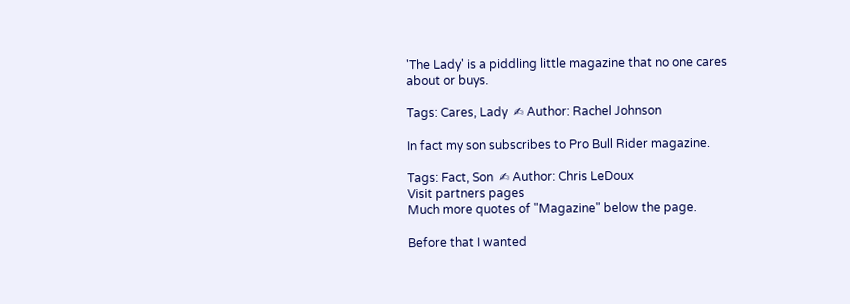'The Lady' is a piddling little magazine that no one cares about or buys.

Tags: Cares, Lady  ✍ Author: Rachel Johnson

In fact my son subscribes to Pro Bull Rider magazine.

Tags: Fact, Son  ✍ Author: Chris LeDoux
Visit partners pages
Much more quotes of "Magazine" below the page.

Before that I wanted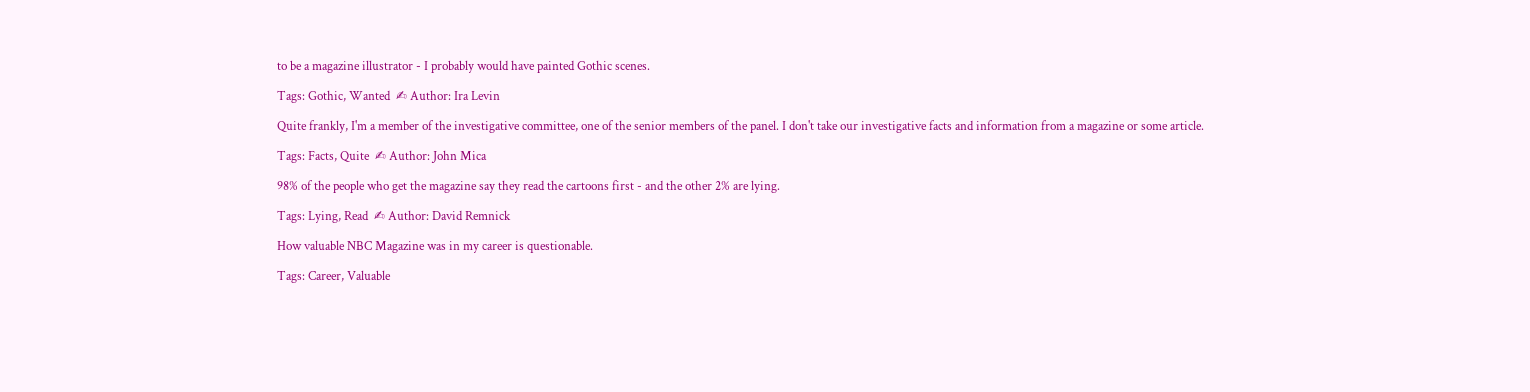to be a magazine illustrator - I probably would have painted Gothic scenes.

Tags: Gothic, Wanted  ✍ Author: Ira Levin

Quite frankly, I'm a member of the investigative committee, one of the senior members of the panel. I don't take our investigative facts and information from a magazine or some article.

Tags: Facts, Quite  ✍ Author: John Mica

98% of the people who get the magazine say they read the cartoons first - and the other 2% are lying.

Tags: Lying, Read  ✍ Author: David Remnick

How valuable NBC Magazine was in my career is questionable.

Tags: Career, Valuable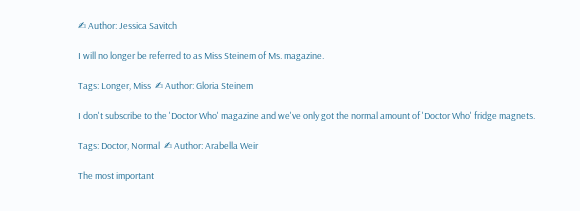✍ Author: Jessica Savitch

I will no longer be referred to as Miss Steinem of Ms. magazine.

Tags: Longer, Miss  ✍ Author: Gloria Steinem

I don't subscribe to the 'Doctor Who' magazine and we've only got the normal amount of 'Doctor Who' fridge magnets.

Tags: Doctor, Normal  ✍ Author: Arabella Weir

The most important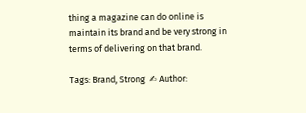thing a magazine can do online is maintain its brand and be very strong in terms of delivering on that brand.

Tags: Brand, Strong  ✍ Author: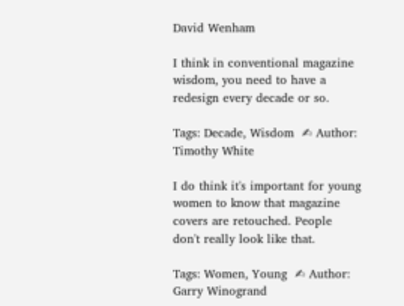David Wenham

I think in conventional magazine wisdom, you need to have a redesign every decade or so.

Tags: Decade, Wisdom  ✍ Author: Timothy White

I do think it's important for young women to know that magazine covers are retouched. People don't really look like that.

Tags: Women, Young  ✍ Author: Garry Winogrand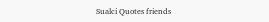Sualci Quotes friends